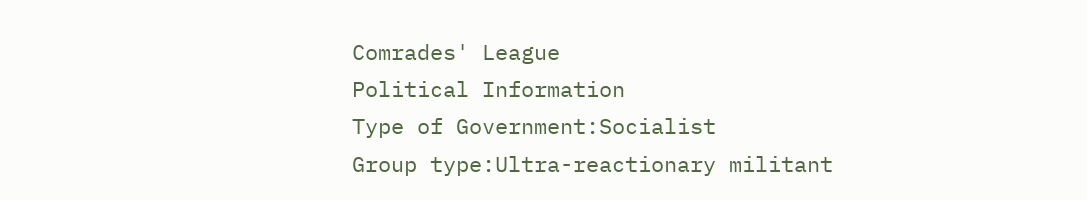Comrades' League
Political Information
Type of Government:Socialist
Group type:Ultra-reactionary militant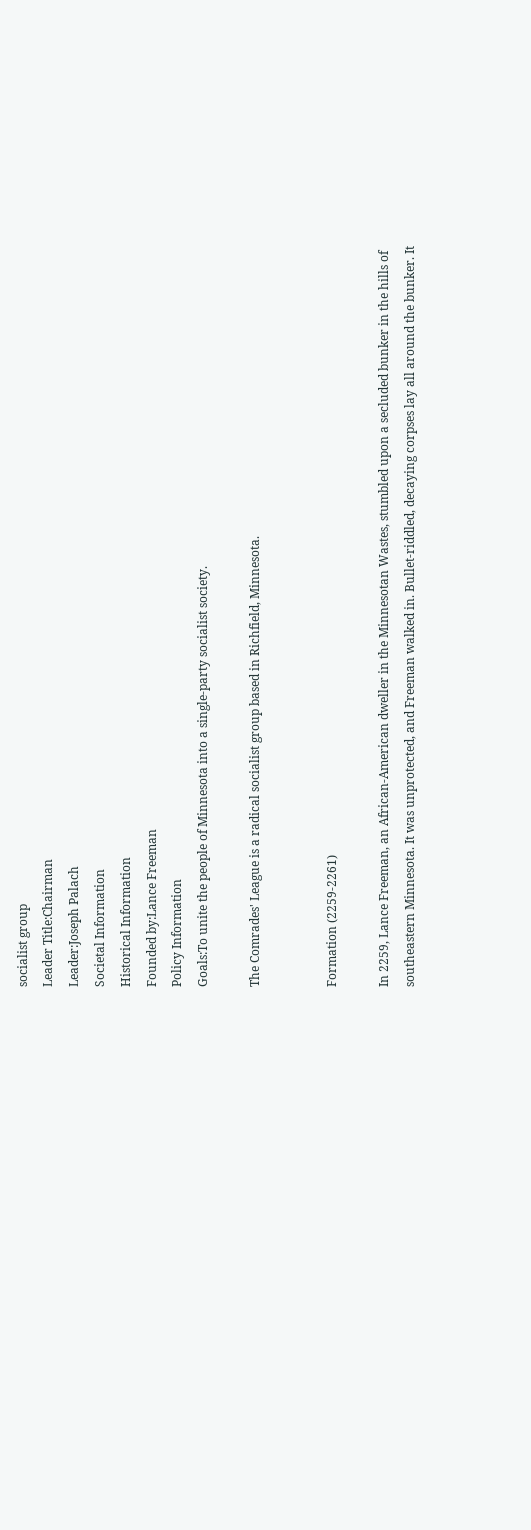socialist group
Leader Title:Chairman
Leader:Joseph Palach
Societal Information
Historical Information
Founded by:Lance Freeman
Policy Information
Goals:To unite the people of Minnesota into a single-party socialist society.

The Comrades' League is a radical socialist group based in Richfield, Minnesota.


Formation (2259-2261)

In 2259, Lance Freeman, an African-American dweller in the Minnesotan Wastes, stumbled upon a secluded bunker in the hills of southeastern Minnesota. It was unprotected, and Freeman walked in. Bullet-riddled, decaying corpses lay all around the bunker. It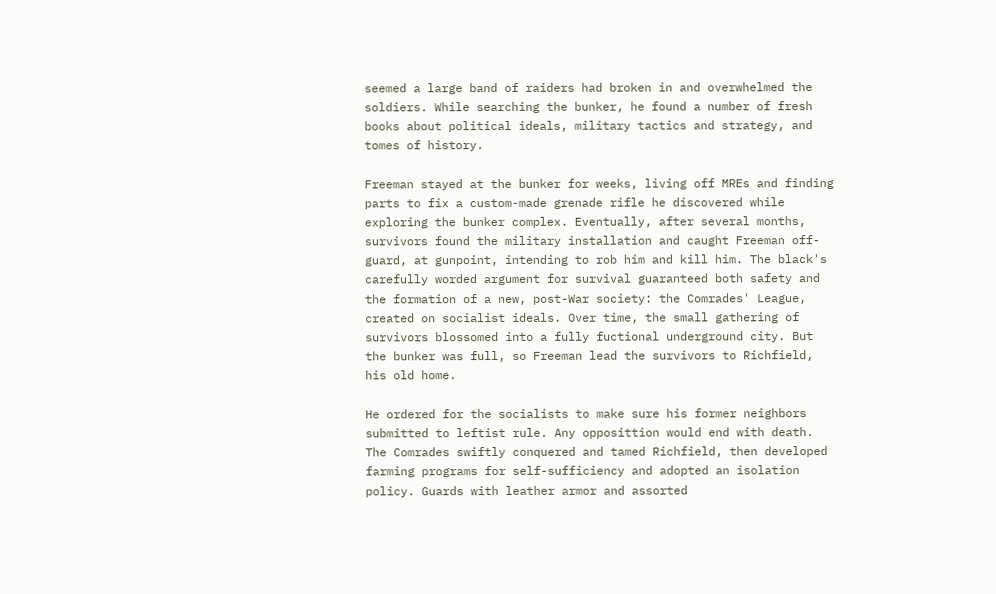seemed a large band of raiders had broken in and overwhelmed the soldiers. While searching the bunker, he found a number of fresh books about political ideals, military tactics and strategy, and tomes of history.

Freeman stayed at the bunker for weeks, living off MREs and finding parts to fix a custom-made grenade rifle he discovered while exploring the bunker complex. Eventually, after several months, survivors found the military installation and caught Freeman off-guard, at gunpoint, intending to rob him and kill him. The black's carefully worded argument for survival guaranteed both safety and the formation of a new, post-War society: the Comrades' League, created on socialist ideals. Over time, the small gathering of survivors blossomed into a fully fuctional underground city. But the bunker was full, so Freeman lead the survivors to Richfield, his old home.

He ordered for the socialists to make sure his former neighbors submitted to leftist rule. Any opposittion would end with death. The Comrades swiftly conquered and tamed Richfield, then developed farming programs for self-sufficiency and adopted an isolation policy. Guards with leather armor and assorted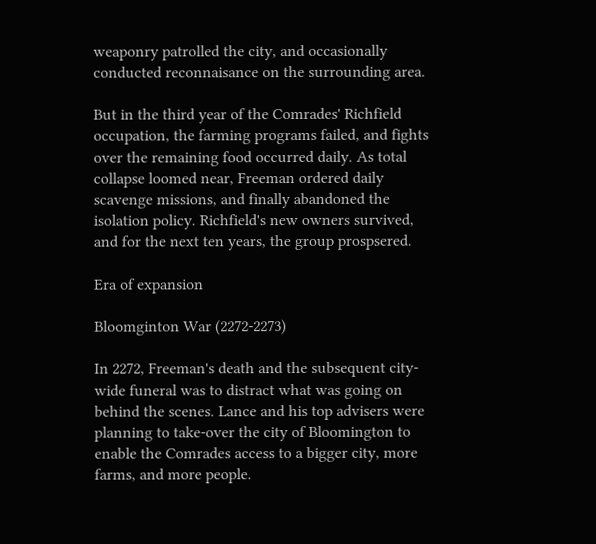weaponry patrolled the city, and occasionally conducted reconnaisance on the surrounding area.

But in the third year of the Comrades' Richfield occupation, the farming programs failed, and fights over the remaining food occurred daily. As total collapse loomed near, Freeman ordered daily scavenge missions, and finally abandoned the isolation policy. Richfield's new owners survived, and for the next ten years, the group prospsered.

Era of expansion

Bloomginton War (2272-2273)

In 2272, Freeman's death and the subsequent city-wide funeral was to distract what was going on behind the scenes. Lance and his top advisers were planning to take-over the city of Bloomington to enable the Comrades access to a bigger city, more farms, and more people.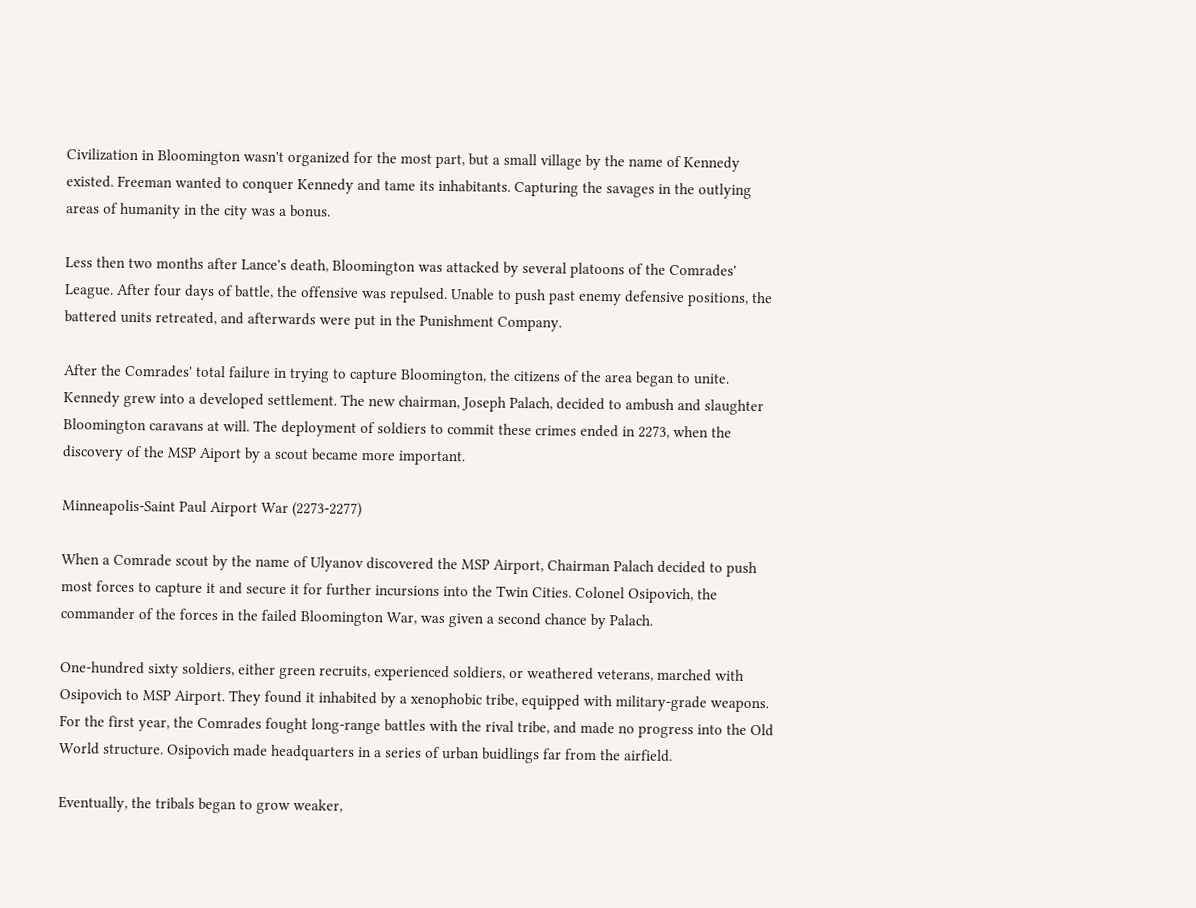Civilization in Bloomington wasn't organized for the most part, but a small village by the name of Kennedy existed. Freeman wanted to conquer Kennedy and tame its inhabitants. Capturing the savages in the outlying areas of humanity in the city was a bonus.

Less then two months after Lance's death, Bloomington was attacked by several platoons of the Comrades' League. After four days of battle, the offensive was repulsed. Unable to push past enemy defensive positions, the battered units retreated, and afterwards were put in the Punishment Company.

After the Comrades' total failure in trying to capture Bloomington, the citizens of the area began to unite. Kennedy grew into a developed settlement. The new chairman, Joseph Palach, decided to ambush and slaughter Bloomington caravans at will. The deployment of soldiers to commit these crimes ended in 2273, when the discovery of the MSP Aiport by a scout became more important.

Minneapolis-Saint Paul Airport War (2273-2277)

When a Comrade scout by the name of Ulyanov discovered the MSP Airport, Chairman Palach decided to push most forces to capture it and secure it for further incursions into the Twin Cities. Colonel Osipovich, the commander of the forces in the failed Bloomington War, was given a second chance by Palach.

One-hundred sixty soldiers, either green recruits, experienced soldiers, or weathered veterans, marched with Osipovich to MSP Airport. They found it inhabited by a xenophobic tribe, equipped with military-grade weapons. For the first year, the Comrades fought long-range battles with the rival tribe, and made no progress into the Old World structure. Osipovich made headquarters in a series of urban buidlings far from the airfield.

Eventually, the tribals began to grow weaker,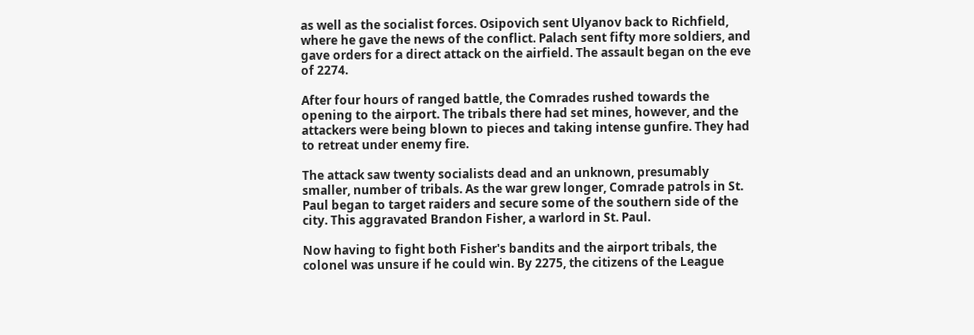as well as the socialist forces. Osipovich sent Ulyanov back to Richfield, where he gave the news of the conflict. Palach sent fifty more soldiers, and gave orders for a direct attack on the airfield. The assault began on the eve of 2274.

After four hours of ranged battle, the Comrades rushed towards the opening to the airport. The tribals there had set mines, however, and the attackers were being blown to pieces and taking intense gunfire. They had to retreat under enemy fire.

The attack saw twenty socialists dead and an unknown, presumably smaller, number of tribals. As the war grew longer, Comrade patrols in St. Paul began to target raiders and secure some of the southern side of the city. This aggravated Brandon Fisher, a warlord in St. Paul.

Now having to fight both Fisher's bandits and the airport tribals, the colonel was unsure if he could win. By 2275, the citizens of the League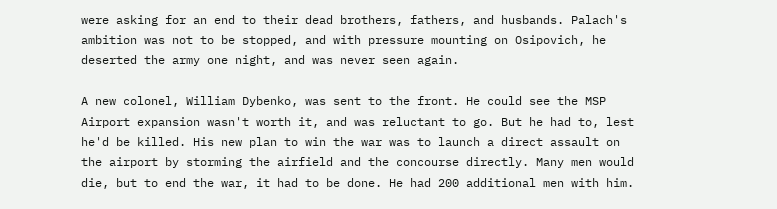were asking for an end to their dead brothers, fathers, and husbands. Palach's ambition was not to be stopped, and with pressure mounting on Osipovich, he deserted the army one night, and was never seen again.

A new colonel, William Dybenko, was sent to the front. He could see the MSP Airport expansion wasn't worth it, and was reluctant to go. But he had to, lest he'd be killed. His new plan to win the war was to launch a direct assault on the airport by storming the airfield and the concourse directly. Many men would die, but to end the war, it had to be done. He had 200 additional men with him.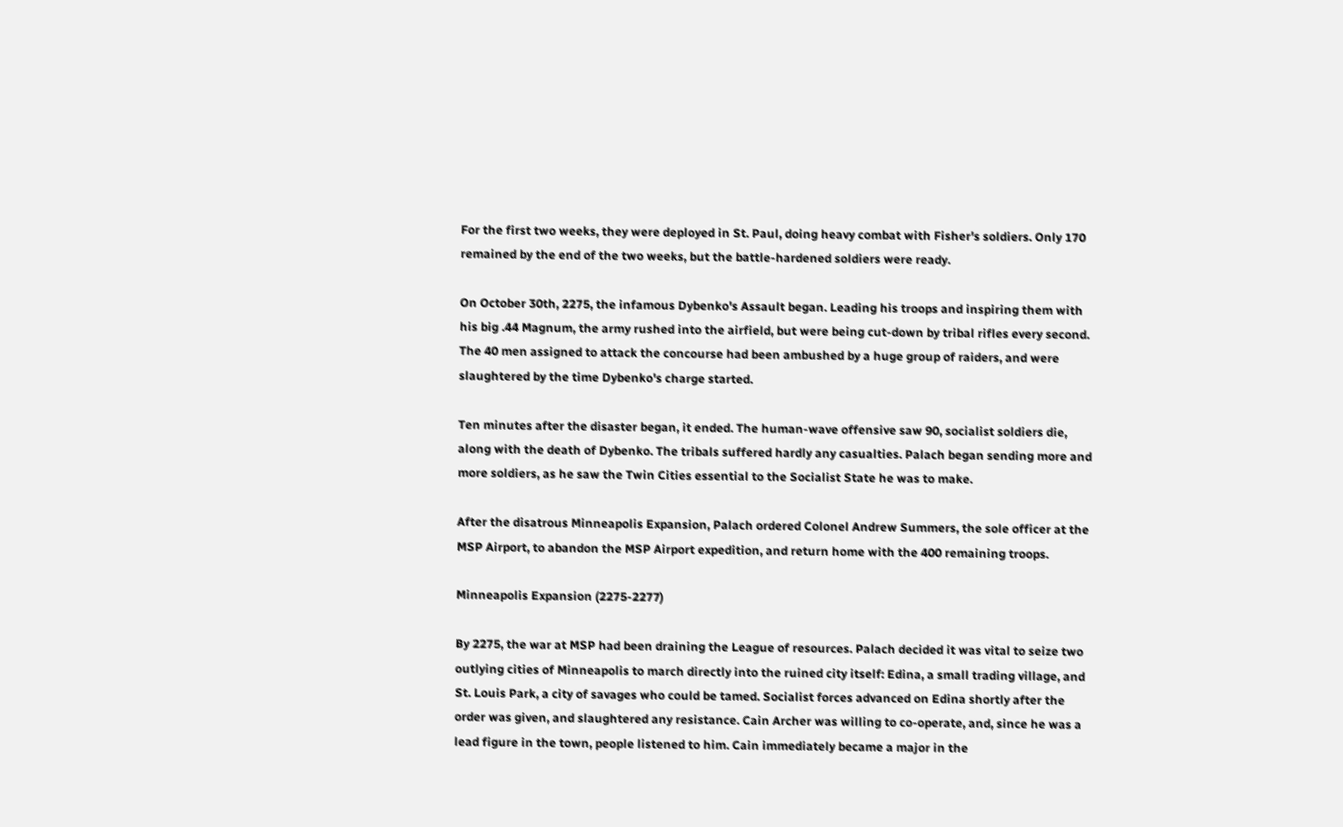For the first two weeks, they were deployed in St. Paul, doing heavy combat with Fisher's soldiers. Only 170 remained by the end of the two weeks, but the battle-hardened soldiers were ready.

On October 30th, 2275, the infamous Dybenko's Assault began. Leading his troops and inspiring them with his big .44 Magnum, the army rushed into the airfield, but were being cut-down by tribal rifles every second. The 40 men assigned to attack the concourse had been ambushed by a huge group of raiders, and were slaughtered by the time Dybenko's charge started.

Ten minutes after the disaster began, it ended. The human-wave offensive saw 90, socialist soldiers die, along with the death of Dybenko. The tribals suffered hardly any casualties. Palach began sending more and more soldiers, as he saw the Twin Cities essential to the Socialist State he was to make.

After the disatrous Minneapolis Expansion, Palach ordered Colonel Andrew Summers, the sole officer at the MSP Airport, to abandon the MSP Airport expedition, and return home with the 400 remaining troops.

Minneapolis Expansion (2275-2277)

By 2275, the war at MSP had been draining the League of resources. Palach decided it was vital to seize two outlying cities of Minneapolis to march directly into the ruined city itself: Edina, a small trading village, and St. Louis Park, a city of savages who could be tamed. Socialist forces advanced on Edina shortly after the order was given, and slaughtered any resistance. Cain Archer was willing to co-operate, and, since he was a lead figure in the town, people listened to him. Cain immediately became a major in the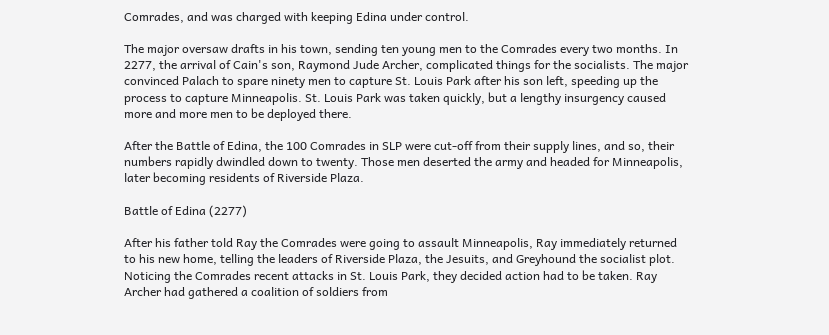Comrades, and was charged with keeping Edina under control.

The major oversaw drafts in his town, sending ten young men to the Comrades every two months. In 2277, the arrival of Cain's son, Raymond Jude Archer, complicated things for the socialists. The major convinced Palach to spare ninety men to capture St. Louis Park after his son left, speeding up the process to capture Minneapolis. St. Louis Park was taken quickly, but a lengthy insurgency caused more and more men to be deployed there.

After the Battle of Edina, the 100 Comrades in SLP were cut-off from their supply lines, and so, their numbers rapidly dwindled down to twenty. Those men deserted the army and headed for Minneapolis, later becoming residents of Riverside Plaza.

Battle of Edina (2277)

After his father told Ray the Comrades were going to assault Minneapolis, Ray immediately returned to his new home, telling the leaders of Riverside Plaza, the Jesuits, and Greyhound the socialist plot. Noticing the Comrades recent attacks in St. Louis Park, they decided action had to be taken. Ray Archer had gathered a coalition of soldiers from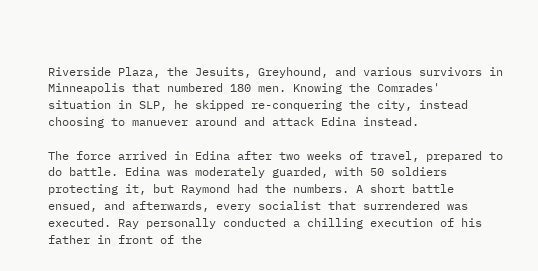Riverside Plaza, the Jesuits, Greyhound, and various survivors in Minneapolis that numbered 180 men. Knowing the Comrades' situation in SLP, he skipped re-conquering the city, instead choosing to manuever around and attack Edina instead.

The force arrived in Edina after two weeks of travel, prepared to do battle. Edina was moderately guarded, with 50 soldiers protecting it, but Raymond had the numbers. A short battle ensued, and afterwards, every socialist that surrendered was executed. Ray personally conducted a chilling execution of his father in front of the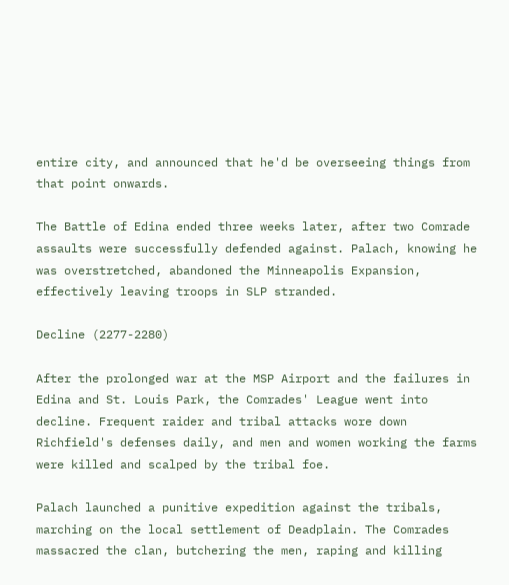entire city, and announced that he'd be overseeing things from that point onwards.

The Battle of Edina ended three weeks later, after two Comrade assaults were successfully defended against. Palach, knowing he was overstretched, abandoned the Minneapolis Expansion, effectively leaving troops in SLP stranded.

Decline (2277-2280)

After the prolonged war at the MSP Airport and the failures in Edina and St. Louis Park, the Comrades' League went into decline. Frequent raider and tribal attacks wore down Richfield's defenses daily, and men and women working the farms were killed and scalped by the tribal foe.

Palach launched a punitive expedition against the tribals, marching on the local settlement of Deadplain. The Comrades massacred the clan, butchering the men, raping and killing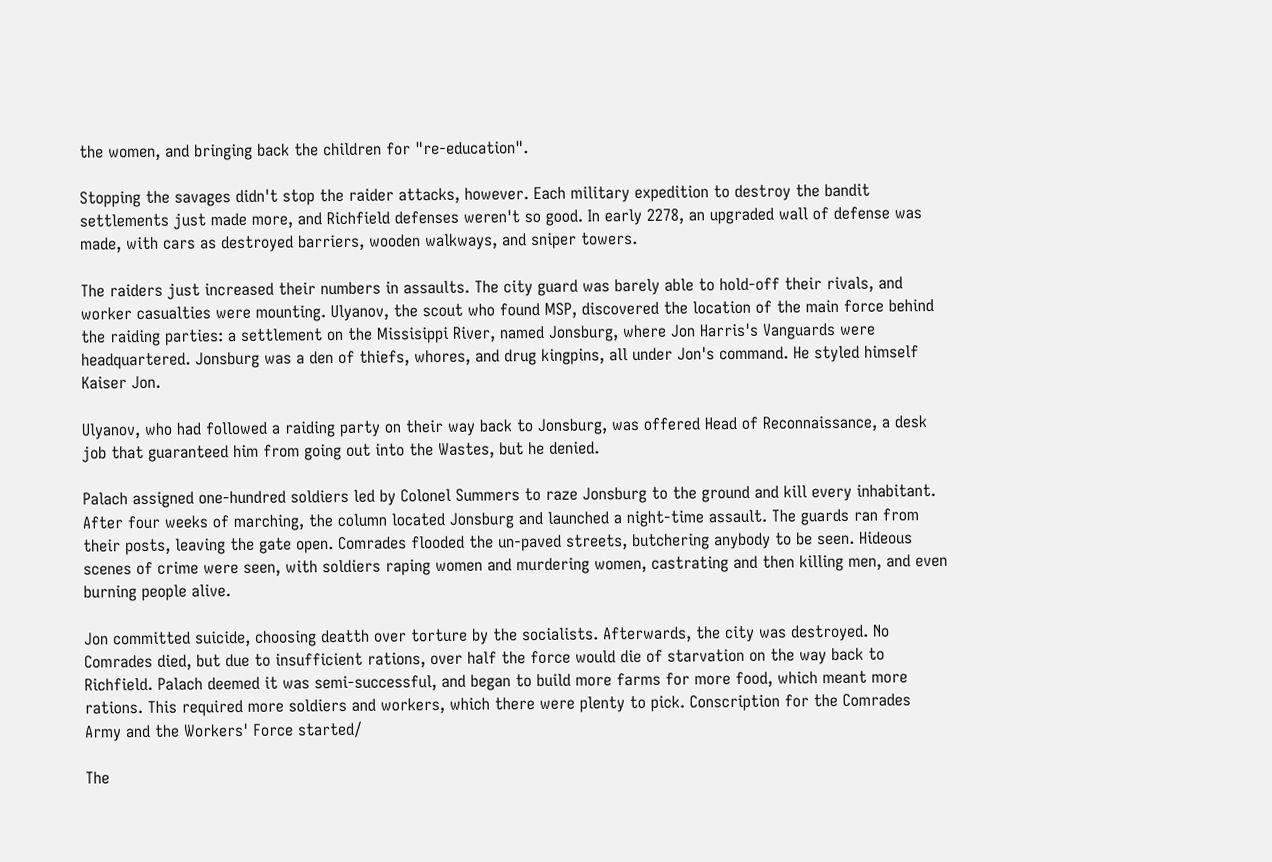the women, and bringing back the children for "re-education".

Stopping the savages didn't stop the raider attacks, however. Each military expedition to destroy the bandit settlements just made more, and Richfield defenses weren't so good. In early 2278, an upgraded wall of defense was made, with cars as destroyed barriers, wooden walkways, and sniper towers.

The raiders just increased their numbers in assaults. The city guard was barely able to hold-off their rivals, and worker casualties were mounting. Ulyanov, the scout who found MSP, discovered the location of the main force behind the raiding parties: a settlement on the Missisippi River, named Jonsburg, where Jon Harris's Vanguards were headquartered. Jonsburg was a den of thiefs, whores, and drug kingpins, all under Jon's command. He styled himself Kaiser Jon.

Ulyanov, who had followed a raiding party on their way back to Jonsburg, was offered Head of Reconnaissance, a desk job that guaranteed him from going out into the Wastes, but he denied.

Palach assigned one-hundred soldiers led by Colonel Summers to raze Jonsburg to the ground and kill every inhabitant. After four weeks of marching, the column located Jonsburg and launched a night-time assault. The guards ran from their posts, leaving the gate open. Comrades flooded the un-paved streets, butchering anybody to be seen. Hideous scenes of crime were seen, with soldiers raping women and murdering women, castrating and then killing men, and even burning people alive.

Jon committed suicide, choosing deatth over torture by the socialists. Afterwards, the city was destroyed. No Comrades died, but due to insufficient rations, over half the force would die of starvation on the way back to Richfield. Palach deemed it was semi-successful, and began to build more farms for more food, which meant more rations. This required more soldiers and workers, which there were plenty to pick. Conscription for the Comrades Army and the Workers' Force started/

The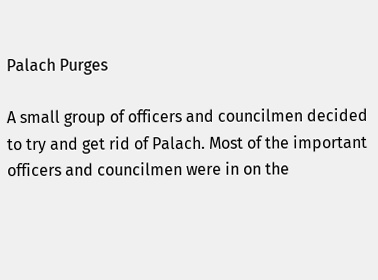Palach Purges

A small group of officers and councilmen decided to try and get rid of Palach. Most of the important officers and councilmen were in on the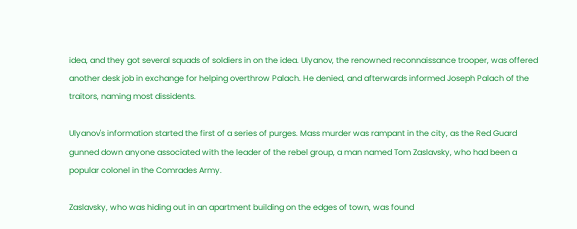idea, and they got several squads of soldiers in on the idea. Ulyanov, the renowned reconnaissance trooper, was offered another desk job in exchange for helping overthrow Palach. He denied, and afterwards informed Joseph Palach of the traitors, naming most dissidents.

Ulyanov's information started the first of a series of purges. Mass murder was rampant in the city, as the Red Guard gunned down anyone associated with the leader of the rebel group, a man named Tom Zaslavsky, who had been a popular colonel in the Comrades Army.

Zaslavsky, who was hiding out in an apartment building on the edges of town, was found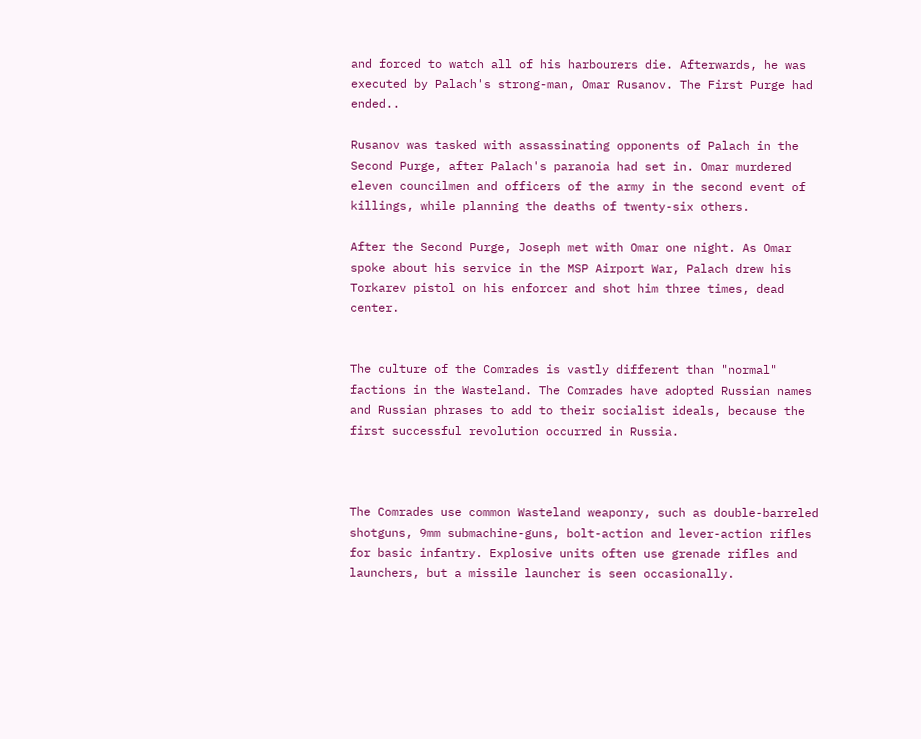and forced to watch all of his harbourers die. Afterwards, he was executed by Palach's strong-man, Omar Rusanov. The First Purge had ended..

Rusanov was tasked with assassinating opponents of Palach in the Second Purge, after Palach's paranoia had set in. Omar murdered eleven councilmen and officers of the army in the second event of killings, while planning the deaths of twenty-six others.

After the Second Purge, Joseph met with Omar one night. As Omar spoke about his service in the MSP Airport War, Palach drew his Torkarev pistol on his enforcer and shot him three times, dead center.


The culture of the Comrades is vastly different than "normal" factions in the Wasteland. The Comrades have adopted Russian names and Russian phrases to add to their socialist ideals, because the first successful revolution occurred in Russia.



The Comrades use common Wasteland weaponry, such as double-barreled shotguns, 9mm submachine-guns, bolt-action and lever-action rifles for basic infantry. Explosive units often use grenade rifles and launchers, but a missile launcher is seen occasionally.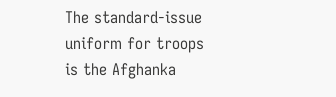The standard-issue uniform for troops is the Afghanka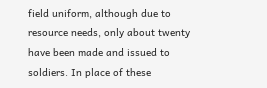field uniform, although due to resource needs, only about twenty have been made and issued to soldiers. In place of these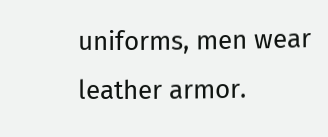uniforms, men wear leather armor.